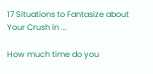17 Situations to Fantasize about Your Crush in ...

How much time do you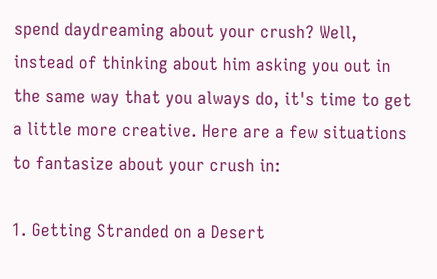spend daydreaming about your crush? Well, instead of thinking about him asking you out in the same way that you always do, it's time to get a little more creative. Here are a few situations to fantasize about your crush in:

1. Getting Stranded on a Desert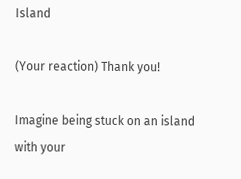Island

(Your reaction) Thank you!

Imagine being stuck on an island with your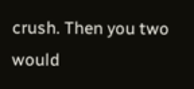crush. Then you two would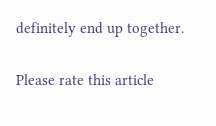definitely end up together.

Please rate this article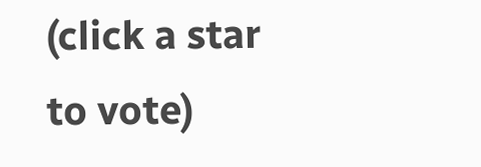(click a star to vote)